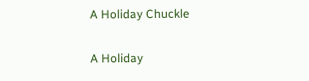A Holiday Chuckle

A Holiday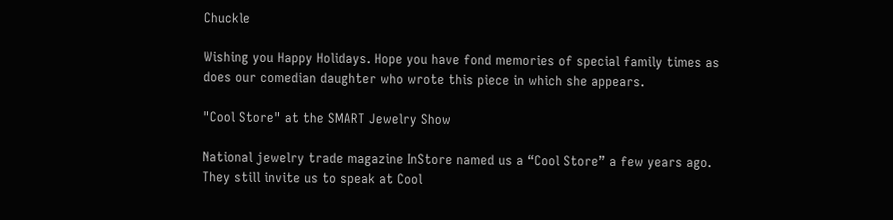Chuckle

Wishing you Happy Holidays. Hope you have fond memories of special family times as does our comedian daughter who wrote this piece in which she appears.

"Cool Store" at the SMART Jewelry Show

National jewelry trade magazine InStore named us a “Cool Store” a few years ago.
They still invite us to speak at Cool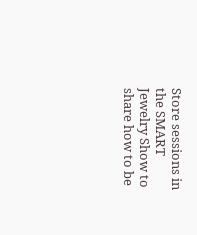Store sessions in the SMART Jewelry Show to share how to be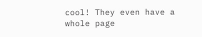cool! They even have a whole page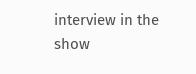interview in the show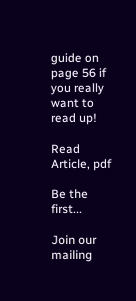guide on page 56 if you really want to read up!

Read Article, pdf

Be the first...

Join our mailing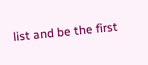list and be the first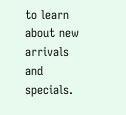to learn about new arrivals and specials.